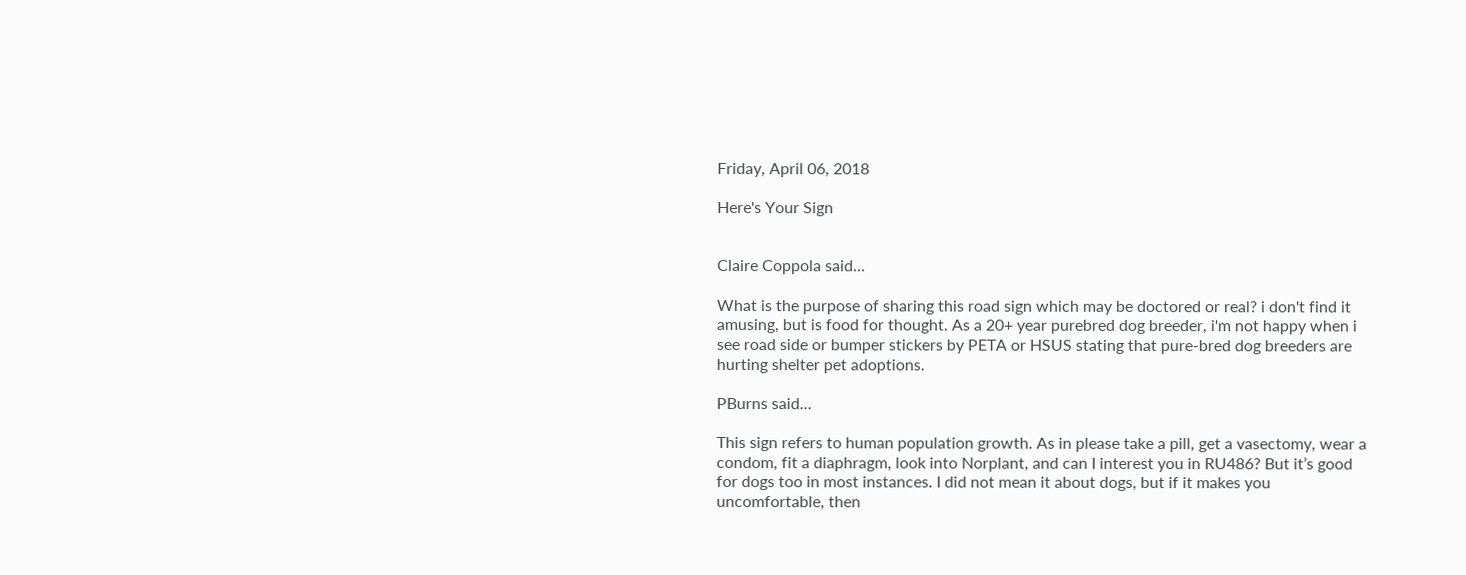Friday, April 06, 2018

Here's Your Sign


Claire Coppola said...

What is the purpose of sharing this road sign which may be doctored or real? i don't find it amusing, but is food for thought. As a 20+ year purebred dog breeder, i'm not happy when i see road side or bumper stickers by PETA or HSUS stating that pure-bred dog breeders are hurting shelter pet adoptions.

PBurns said...

This sign refers to human population growth. As in please take a pill, get a vasectomy, wear a condom, fit a diaphragm, look into Norplant, and can I interest you in RU486? But it’s good for dogs too in most instances. I did not mean it about dogs, but if it makes you uncomfortable, then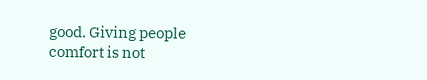good. Giving people comfort is not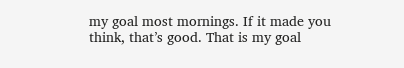my goal most mornings. If it made you think, that’s good. That is my goal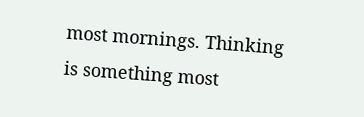most mornings. Thinking is something most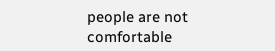people are not comfortable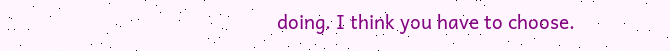doing. I think you have to choose.